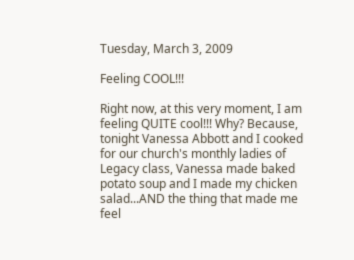Tuesday, March 3, 2009

Feeling COOL!!!

Right now, at this very moment, I am feeling QUITE cool!!! Why? Because, tonight Vanessa Abbott and I cooked for our church's monthly ladies of Legacy class, Vanessa made baked potato soup and I made my chicken salad...AND the thing that made me feel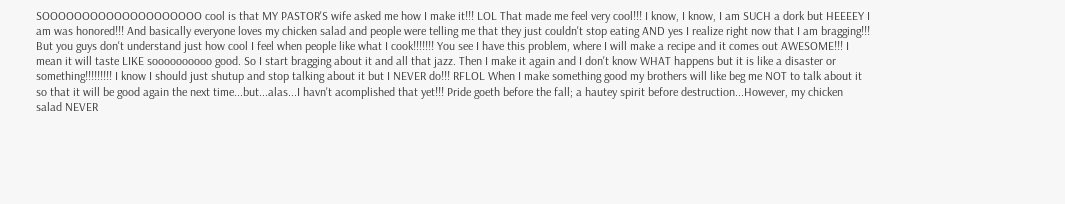SOOOOOOOOOOOOOOOOOOOO cool is that MY PASTOR'S wife asked me how I make it!!! LOL That made me feel very cool!!! I know, I know, I am SUCH a dork but HEEEEY I am was honored!!! And basically everyone loves my chicken salad and people were telling me that they just couldn't stop eating AND yes I realize right now that I am bragging!!! But you guys don't understand just how cool I feel when people like what I cook!!!!!!! You see I have this problem, where I will make a recipe and it comes out AWESOME!!! I mean it will taste LIKE soooooooooo good. So I start bragging about it and all that jazz. Then I make it again and I don't know WHAT happens but it is like a disaster or something!!!!!!!!! I know I should just shutup and stop talking about it but I NEVER do!!! RFLOL When I make something good my brothers will like beg me NOT to talk about it so that it will be good again the next time...but...alas...I havn't acomplished that yet!!! Pride goeth before the fall; a hautey spirit before destruction...However, my chicken salad NEVER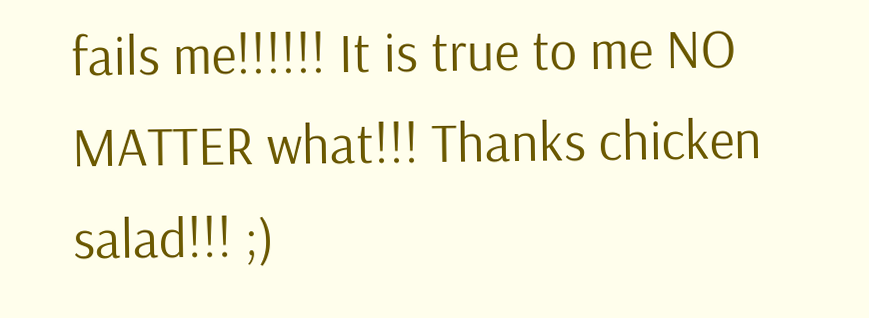fails me!!!!!! It is true to me NO MATTER what!!! Thanks chicken salad!!! ;)